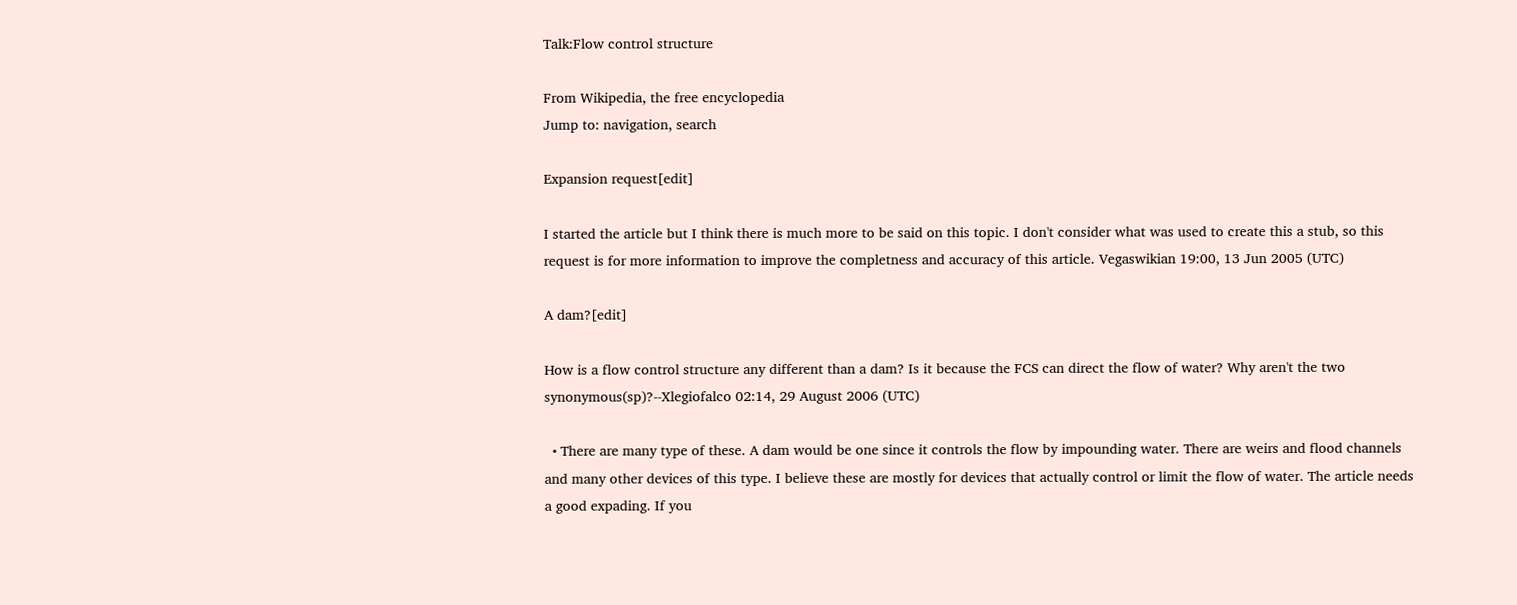Talk:Flow control structure

From Wikipedia, the free encyclopedia
Jump to: navigation, search

Expansion request[edit]

I started the article but I think there is much more to be said on this topic. I don't consider what was used to create this a stub, so this request is for more information to improve the completness and accuracy of this article. Vegaswikian 19:00, 13 Jun 2005 (UTC)

A dam?[edit]

How is a flow control structure any different than a dam? Is it because the FCS can direct the flow of water? Why aren't the two synonymous(sp)?--Xlegiofalco 02:14, 29 August 2006 (UTC)

  • There are many type of these. A dam would be one since it controls the flow by impounding water. There are weirs and flood channels and many other devices of this type. I believe these are mostly for devices that actually control or limit the flow of water. The article needs a good expading. If you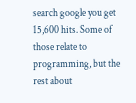search google you get 15,600 hits. Some of those relate to programming, but the rest about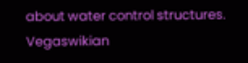about water control structures. Vegaswikian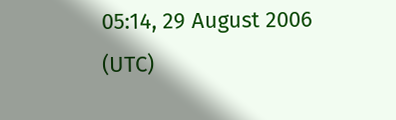05:14, 29 August 2006 (UTC)